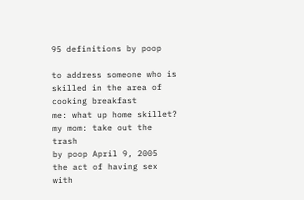95 definitions by poop

to address someone who is skilled in the area of cooking breakfast
me: what up home skillet?
my mom: take out the trash
by poop April 9, 2005
the act of having sex with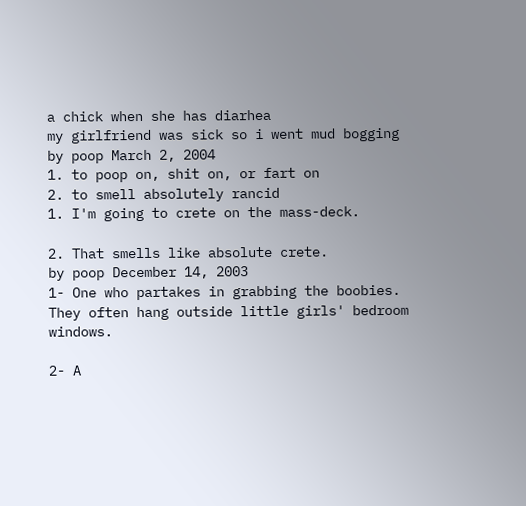a chick when she has diarhea
my girlfriend was sick so i went mud bogging
by poop March 2, 2004
1. to poop on, shit on, or fart on
2. to smell absolutely rancid
1. I'm going to crete on the mass-deck.

2. That smells like absolute crete.
by poop December 14, 2003
1- One who partakes in grabbing the boobies. They often hang outside little girls' bedroom windows.

2- A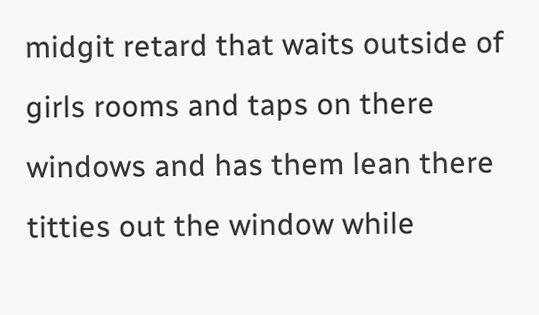midgit retard that waits outside of girls rooms and taps on there windows and has them lean there titties out the window while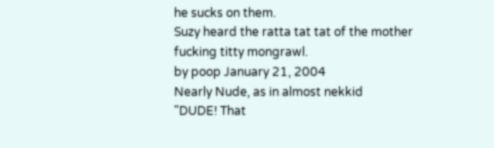he sucks on them.
Suzy heard the ratta tat tat of the mother fucking titty mongrawl.
by poop January 21, 2004
Nearly Nude, as in almost nekkid
"DUDE! That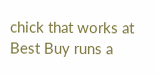chick that works at Best Buy runs a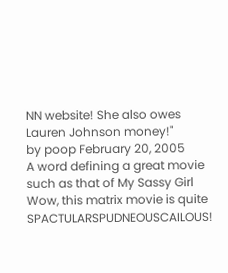NN website! She also owes Lauren Johnson money!"
by poop February 20, 2005
A word defining a great movie such as that of My Sassy Girl
Wow, this matrix movie is quite SPACTULARSPUDNEOUSCAILOUS!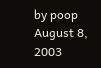by poop August 8, 2003